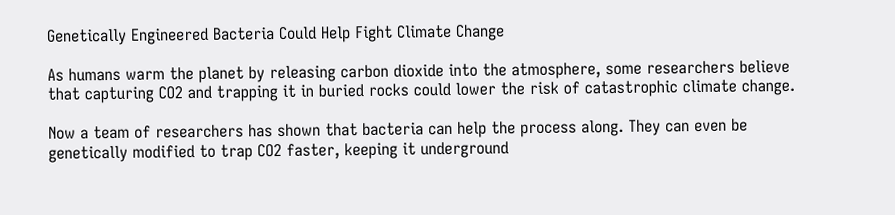Genetically Engineered Bacteria Could Help Fight Climate Change

As humans warm the planet by releasing carbon dioxide into the atmosphere, some researchers believe that capturing CO2 and trapping it in buried rocks could lower the risk of catastrophic climate change.

Now a team of researchers has shown that bacteria can help the process along. They can even be genetically modified to trap CO2 faster, keeping it underground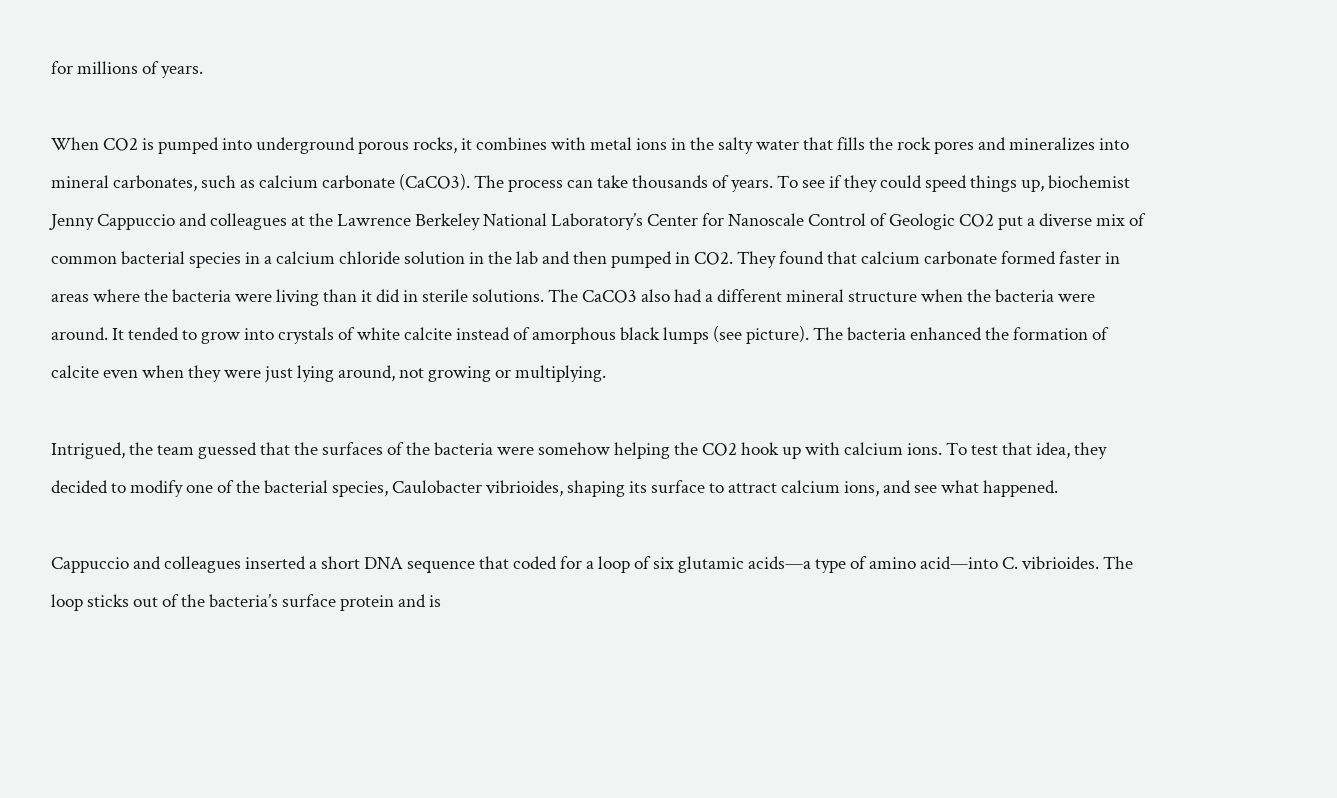for millions of years.

When CO2 is pumped into underground porous rocks, it combines with metal ions in the salty water that fills the rock pores and mineralizes into mineral carbonates, such as calcium carbonate (CaCO3). The process can take thousands of years. To see if they could speed things up, biochemist Jenny Cappuccio and colleagues at the Lawrence Berkeley National Laboratory’s Center for Nanoscale Control of Geologic CO2 put a diverse mix of common bacterial species in a calcium chloride solution in the lab and then pumped in CO2. They found that calcium carbonate formed faster in areas where the bacteria were living than it did in sterile solutions. The CaCO3 also had a different mineral structure when the bacteria were around. It tended to grow into crystals of white calcite instead of amorphous black lumps (see picture). The bacteria enhanced the formation of calcite even when they were just lying around, not growing or multiplying.

Intrigued, the team guessed that the surfaces of the bacteria were somehow helping the CO2 hook up with calcium ions. To test that idea, they decided to modify one of the bacterial species, Caulobacter vibrioides, shaping its surface to attract calcium ions, and see what happened.

Cappuccio and colleagues inserted a short DNA sequence that coded for a loop of six glutamic acids—a type of amino acid—into C. vibrioides. The loop sticks out of the bacteria’s surface protein and is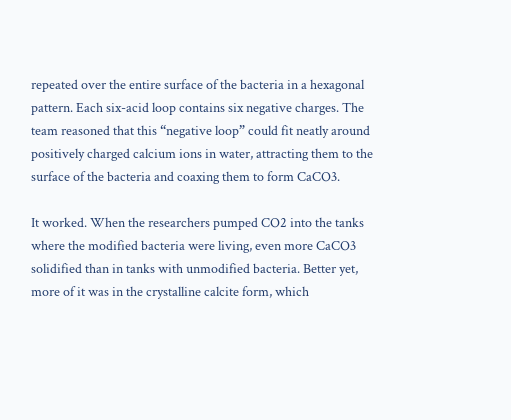repeated over the entire surface of the bacteria in a hexagonal pattern. Each six-acid loop contains six negative charges. The team reasoned that this “negative loop” could fit neatly around positively charged calcium ions in water, attracting them to the surface of the bacteria and coaxing them to form CaCO3.

It worked. When the researchers pumped CO2 into the tanks where the modified bacteria were living, even more CaCO3 solidified than in tanks with unmodified bacteria. Better yet, more of it was in the crystalline calcite form, which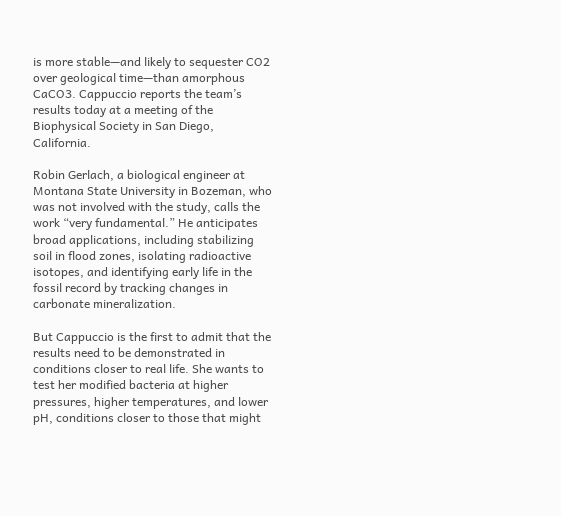is more stable—and likely to sequester CO2 over geological time—than amorphous CaCO3. Cappuccio reports the team’s results today at a meeting of the Biophysical Society in San Diego, California.

Robin Gerlach, a biological engineer at Montana State University in Bozeman, who was not involved with the study, calls the work “very fundamental.” He anticipates broad applications, including stabilizing soil in flood zones, isolating radioactive isotopes, and identifying early life in the fossil record by tracking changes in carbonate mineralization.

But Cappuccio is the first to admit that the results need to be demonstrated in conditions closer to real life. She wants to test her modified bacteria at higher pressures, higher temperatures, and lower pH, conditions closer to those that might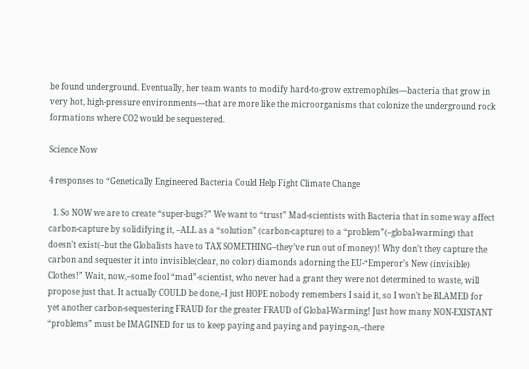be found underground. Eventually, her team wants to modify hard-to-grow extremophiles—bacteria that grow in very hot, high-pressure environments—that are more like the microorganisms that colonize the underground rock formations where CO2 would be sequestered.

Science Now

4 responses to “Genetically Engineered Bacteria Could Help Fight Climate Change

  1. So NOW we are to create “super-bugs?” We want to “trust” Mad-scientists with Bacteria that in some way affect carbon-capture by solidifying it, –ALL as a “solution” (carbon-capture) to a “problem”(–global-warming) that doesn’t exist(–but the Globalists have to TAX SOMETHING–they’ve run out of money)! Why don’t they capture the carbon and sequester it into invisible(clear, no color) diamonds adorning the EU-“Emperor’s New (invisible) Clothes!” Wait, now,–some fool “mad”-scientist, who never had a grant they were not determined to waste, will propose just that. It actually COULD be done,–I just HOPE nobody remembers I said it, so I won’t be BLAMED for yet another carbon-sequestering FRAUD for the greater FRAUD of Global-Warming! Just how many NON-EXISTANT “problems” must be IMAGINED for us to keep paying and paying and paying-on,–there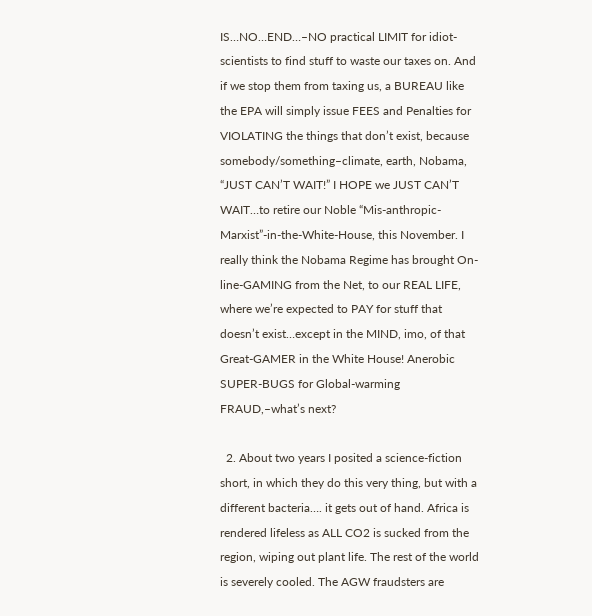IS…NO…END…–NO practical LIMIT for idiot-scientists to find stuff to waste our taxes on. And if we stop them from taxing us, a BUREAU like the EPA will simply issue FEES and Penalties for VIOLATING the things that don’t exist, because somebody/something–climate, earth, Nobama, “JUST CAN’T WAIT!” I HOPE we JUST CAN’T WAIT…to retire our Noble “Mis-anthropic-Marxist”-in-the-White-House, this November. I really think the Nobama Regime has brought On-line-GAMING from the Net, to our REAL LIFE, where we’re expected to PAY for stuff that doesn’t exist…except in the MIND, imo, of that Great-GAMER in the White House! Anerobic SUPER-BUGS for Global-warming FRAUD,–what’s next?

  2. About two years I posited a science-fiction short, in which they do this very thing, but with a different bacteria…. it gets out of hand. Africa is rendered lifeless as ALL CO2 is sucked from the region, wiping out plant life. The rest of the world is severely cooled. The AGW fraudsters are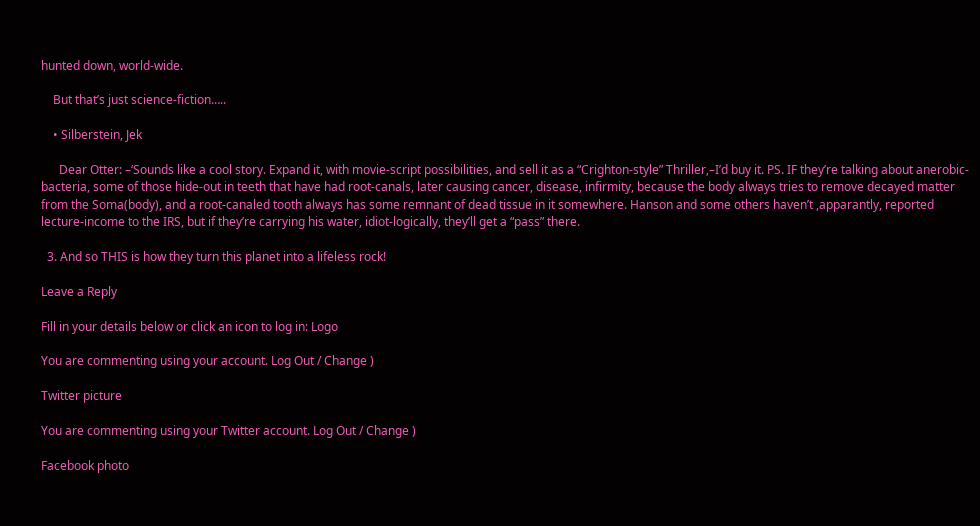hunted down, world-wide.

    But that’s just science-fiction…..

    • Silberstein, Jek

      Dear Otter: –‘Sounds like a cool story. Expand it, with movie-script possibilities, and sell it as a “Crighton-style” Thriller,–I’d buy it. PS. IF they’re talking about anerobic-bacteria, some of those hide-out in teeth that have had root-canals, later causing cancer, disease, infirmity, because the body always tries to remove decayed matter from the Soma(body), and a root-canaled tooth always has some remnant of dead tissue in it somewhere. Hanson and some others haven’t ,apparantly, reported lecture-income to the IRS, but if they’re carrying his water, idiot-logically, they’ll get a “pass” there.

  3. And so THIS is how they turn this planet into a lifeless rock!

Leave a Reply

Fill in your details below or click an icon to log in: Logo

You are commenting using your account. Log Out / Change )

Twitter picture

You are commenting using your Twitter account. Log Out / Change )

Facebook photo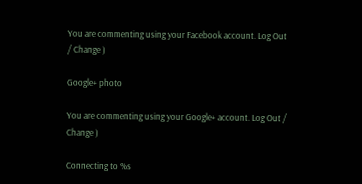You are commenting using your Facebook account. Log Out / Change )

Google+ photo

You are commenting using your Google+ account. Log Out / Change )

Connecting to %s